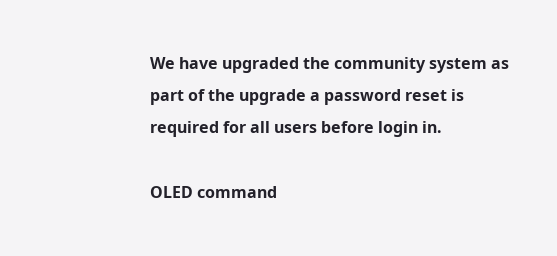We have upgraded the community system as part of the upgrade a password reset is required for all users before login in.

OLED command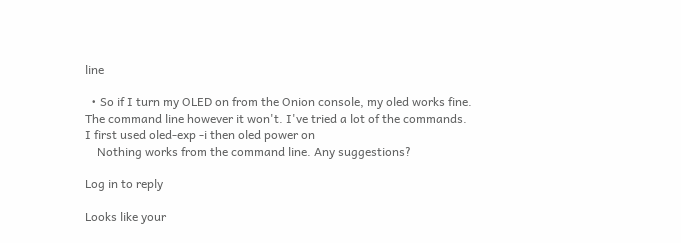line

  • So if I turn my OLED on from the Onion console, my oled works fine. The command line however it won't. I've tried a lot of the commands. I first used oled-exp -i then oled power on
    Nothing works from the command line. Any suggestions?

Log in to reply

Looks like your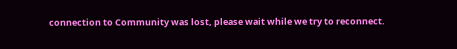connection to Community was lost, please wait while we try to reconnect.